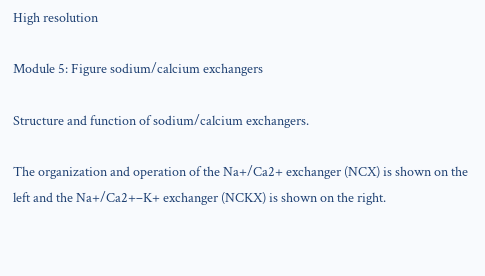High resolution

Module 5: Figure sodium/calcium exchangers

Structure and function of sodium/calcium exchangers.

The organization and operation of the Na+/Ca2+ exchanger (NCX) is shown on the left and the Na+/Ca2+–K+ exchanger (NCKX) is shown on the right.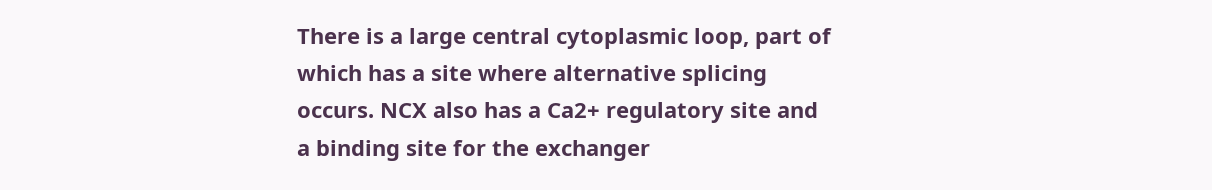There is a large central cytoplasmic loop, part of which has a site where alternative splicing occurs. NCX also has a Ca2+ regulatory site and a binding site for the exchanger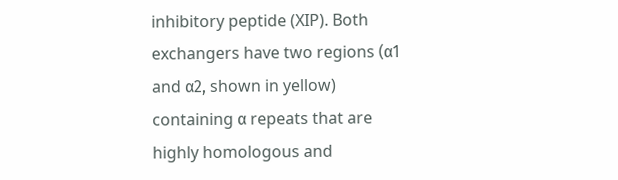inhibitory peptide (XIP). Both exchangers have two regions (α1 and α2, shown in yellow) containing α repeats that are highly homologous and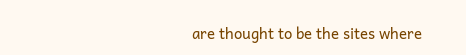are thought to be the sites where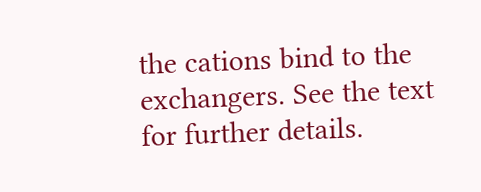the cations bind to the exchangers. See the text for further details.